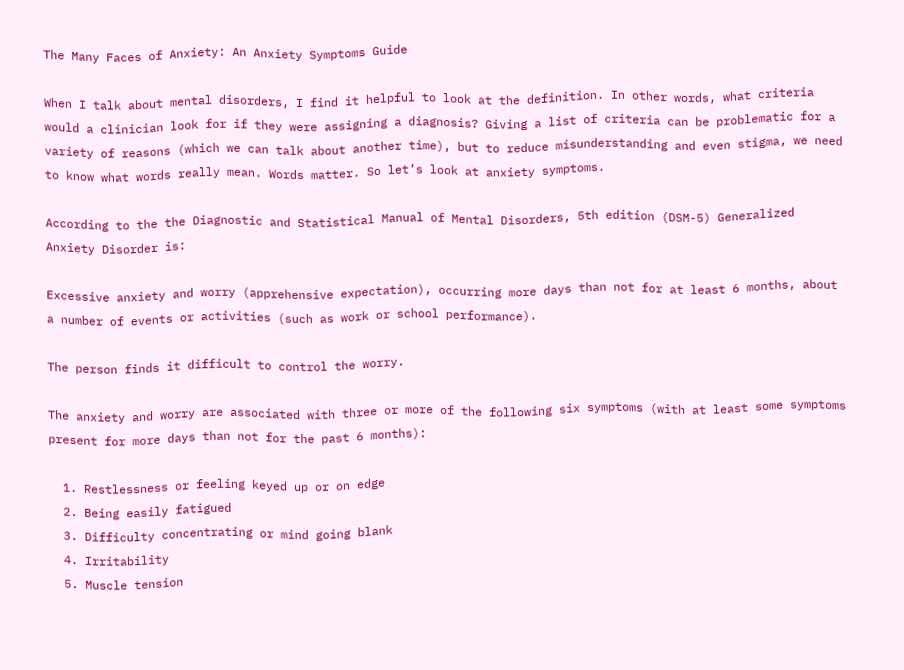The Many Faces of Anxiety: An Anxiety Symptoms Guide

When I talk about mental disorders, I find it helpful to look at the definition. In other words, what criteria would a clinician look for if they were assigning a diagnosis? Giving a list of criteria can be problematic for a variety of reasons (which we can talk about another time), but to reduce misunderstanding and even stigma, we need to know what words really mean. Words matter. So let’s look at anxiety symptoms.

According to the the Diagnostic and Statistical Manual of Mental Disorders, 5th edition (DSM-5) Generalized Anxiety Disorder is:

Excessive anxiety and worry (apprehensive expectation), occurring more days than not for at least 6 months, about a number of events or activities (such as work or school performance).

The person finds it difficult to control the worry.

The anxiety and worry are associated with three or more of the following six symptoms (with at least some symptoms present for more days than not for the past 6 months):

  1. Restlessness or feeling keyed up or on edge
  2. Being easily fatigued
  3. Difficulty concentrating or mind going blank
  4. Irritability
  5. Muscle tension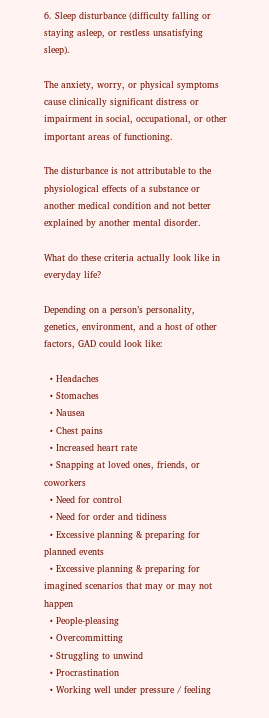6. Sleep disturbance (difficulty falling or staying asleep, or restless unsatisfying sleep).

The anxiety, worry, or physical symptoms cause clinically significant distress or impairment in social, occupational, or other important areas of functioning.

The disturbance is not attributable to the physiological effects of a substance or another medical condition and not better explained by another mental disorder.

What do these criteria actually look like in everyday life?

Depending on a person’s personality, genetics, environment, and a host of other factors, GAD could look like:

  • Headaches
  • Stomaches
  • Nausea
  • Chest pains
  • Increased heart rate
  • Snapping at loved ones, friends, or coworkers
  • Need for control
  • Need for order and tidiness
  • Excessive planning & preparing for planned events
  • Excessive planning & preparing for imagined scenarios that may or may not happen
  • People-pleasing
  • Overcommitting
  • Struggling to unwind
  • Procrastination
  • Working well under pressure / feeling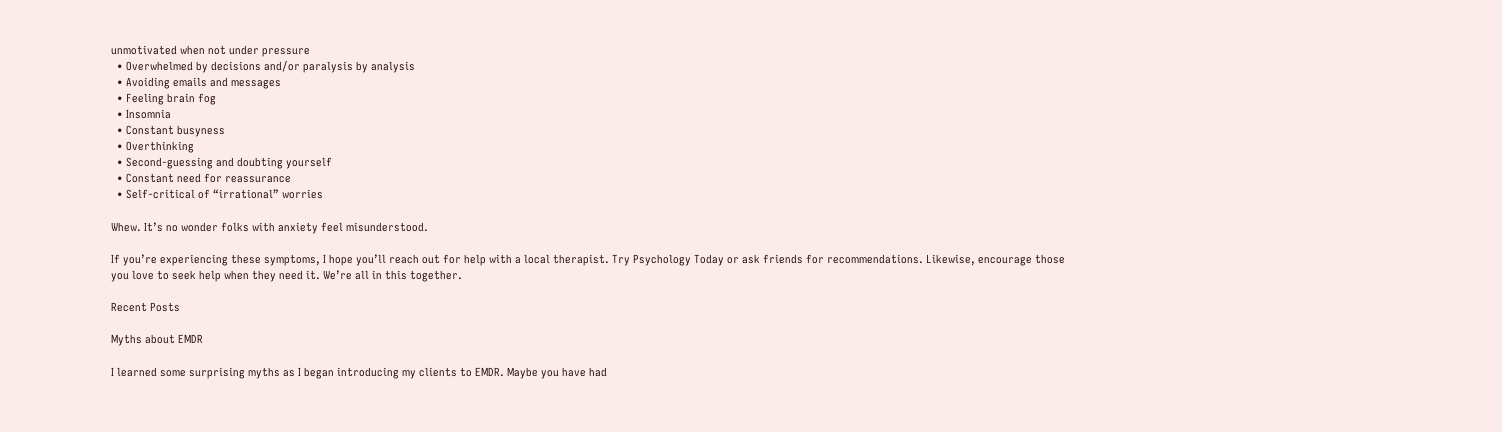unmotivated when not under pressure
  • Overwhelmed by decisions and/or paralysis by analysis
  • Avoiding emails and messages
  • Feeling brain fog
  • Insomnia
  • Constant busyness
  • Overthinking
  • Second-guessing and doubting yourself
  • Constant need for reassurance
  • Self-critical of “irrational” worries

Whew. It’s no wonder folks with anxiety feel misunderstood.

If you’re experiencing these symptoms, I hope you’ll reach out for help with a local therapist. Try Psychology Today or ask friends for recommendations. Likewise, encourage those you love to seek help when they need it. We’re all in this together.

Recent Posts

Myths about EMDR

I learned some surprising myths as I began introducing my clients to EMDR. Maybe you have had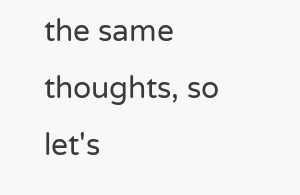the same thoughts, so let's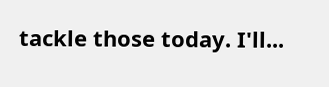tackle those today. I'll...